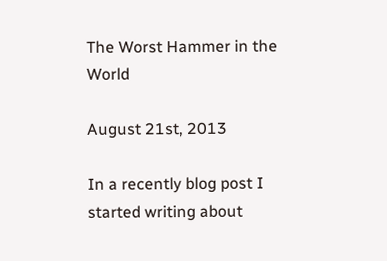The Worst Hammer in the World

August 21st, 2013

In a recently blog post I started writing about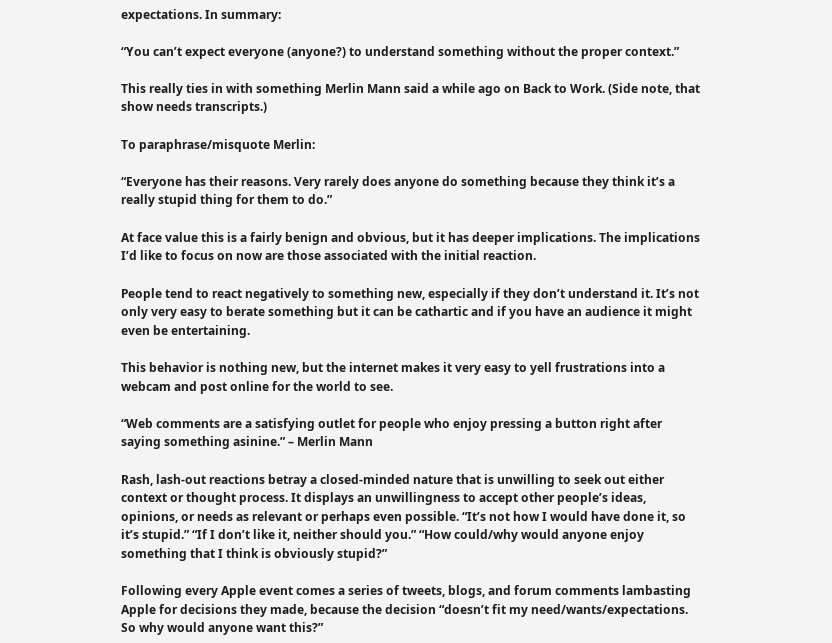expectations. In summary:

“You can’t expect everyone (anyone?) to understand something without the proper context.”

This really ties in with something Merlin Mann said a while ago on Back to Work. (Side note, that show needs transcripts.)

To paraphrase/misquote Merlin:

“Everyone has their reasons. Very rarely does anyone do something because they think it’s a really stupid thing for them to do.”

At face value this is a fairly benign and obvious, but it has deeper implications. The implications I’d like to focus on now are those associated with the initial reaction.

People tend to react negatively to something new, especially if they don’t understand it. It’s not only very easy to berate something but it can be cathartic and if you have an audience it might even be entertaining.

This behavior is nothing new, but the internet makes it very easy to yell frustrations into a webcam and post online for the world to see.

“Web comments are a satisfying outlet for people who enjoy pressing a button right after saying something asinine.” – Merlin Mann

Rash, lash-out reactions betray a closed-minded nature that is unwilling to seek out either context or thought process. It displays an unwillingness to accept other people’s ideas, opinions, or needs as relevant or perhaps even possible. “It’s not how I would have done it, so it’s stupid.” “If I don’t like it, neither should you.” “How could/why would anyone enjoy something that I think is obviously stupid?”

Following every Apple event comes a series of tweets, blogs, and forum comments lambasting Apple for decisions they made, because the decision “doesn’t fit my need/wants/expectations. So why would anyone want this?”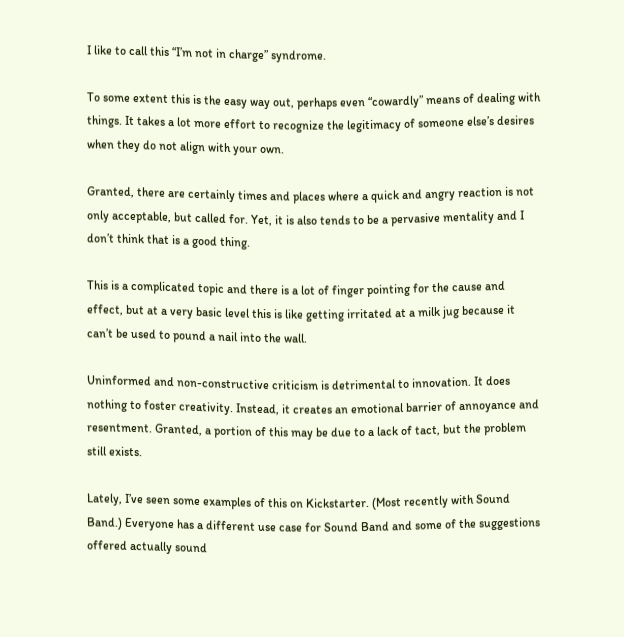I like to call this “I’m not in charge” syndrome.

To some extent this is the easy way out, perhaps even “cowardly” means of dealing with things. It takes a lot more effort to recognize the legitimacy of someone else’s desires when they do not align with your own.

Granted, there are certainly times and places where a quick and angry reaction is not only acceptable, but called for. Yet, it is also tends to be a pervasive mentality and I don’t think that is a good thing.

This is a complicated topic and there is a lot of finger pointing for the cause and effect, but at a very basic level this is like getting irritated at a milk jug because it can’t be used to pound a nail into the wall.

Uninformed and non-constructive criticism is detrimental to innovation. It does nothing to foster creativity. Instead, it creates an emotional barrier of annoyance and resentment. Granted, a portion of this may be due to a lack of tact, but the problem still exists.

Lately, I’ve seen some examples of this on Kickstarter. (Most recently with Sound Band.) Everyone has a different use case for Sound Band and some of the suggestions offered actually sound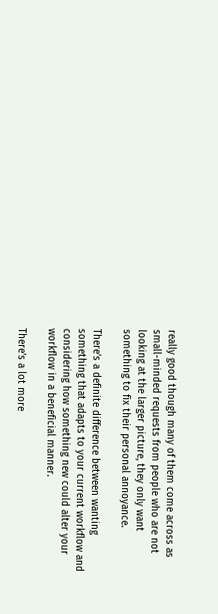really good though many of them come across as small-minded requests from people who are not looking at the larger picture, they only want something to fix their personal annoyance.

There’s a definite difference between wanting something that adapts to your current workflow and considering how something new could alter your workflow in a beneficial manner.

There’s a lot more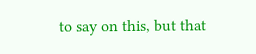to say on this, but that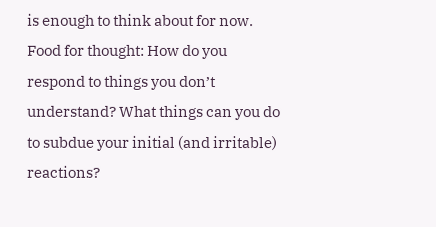is enough to think about for now. Food for thought: How do you respond to things you don’t understand? What things can you do to subdue your initial (and irritable) reactions?